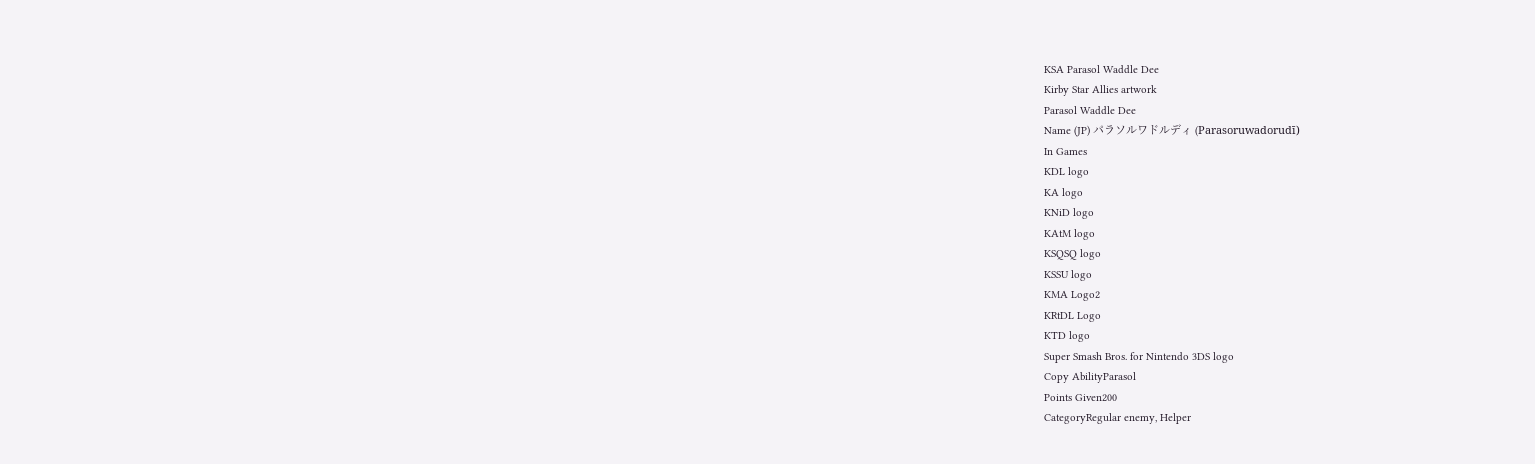KSA Parasol Waddle Dee
Kirby Star Allies artwork
Parasol Waddle Dee
Name (JP) パラソルワドルディ (Parasoruwadorudī)
In Games
KDL logo
KA logo
KNiD logo
KAtM logo
KSQSQ logo
KSSU logo
KMA Logo2
KRtDL Logo
KTD logo
Super Smash Bros. for Nintendo 3DS logo
Copy AbilityParasol
Points Given200
CategoryRegular enemy, Helper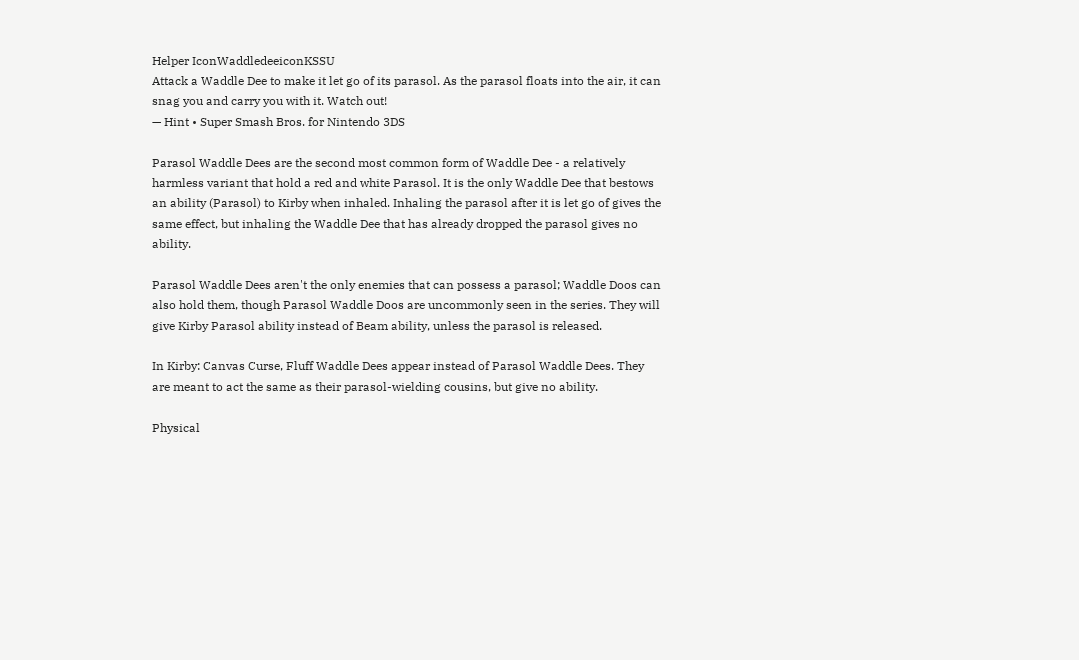Helper IconWaddledeeiconKSSU
Attack a Waddle Dee to make it let go of its parasol. As the parasol floats into the air, it can snag you and carry you with it. Watch out!
— Hint • Super Smash Bros. for Nintendo 3DS

Parasol Waddle Dees are the second most common form of Waddle Dee - a relatively harmless variant that hold a red and white Parasol. It is the only Waddle Dee that bestows an ability (Parasol) to Kirby when inhaled. Inhaling the parasol after it is let go of gives the same effect, but inhaling the Waddle Dee that has already dropped the parasol gives no ability.

Parasol Waddle Dees aren't the only enemies that can possess a parasol; Waddle Doos can also hold them, though Parasol Waddle Doos are uncommonly seen in the series. They will give Kirby Parasol ability instead of Beam ability, unless the parasol is released.

In Kirby: Canvas Curse, Fluff Waddle Dees appear instead of Parasol Waddle Dees. They are meant to act the same as their parasol-wielding cousins, but give no ability.

Physical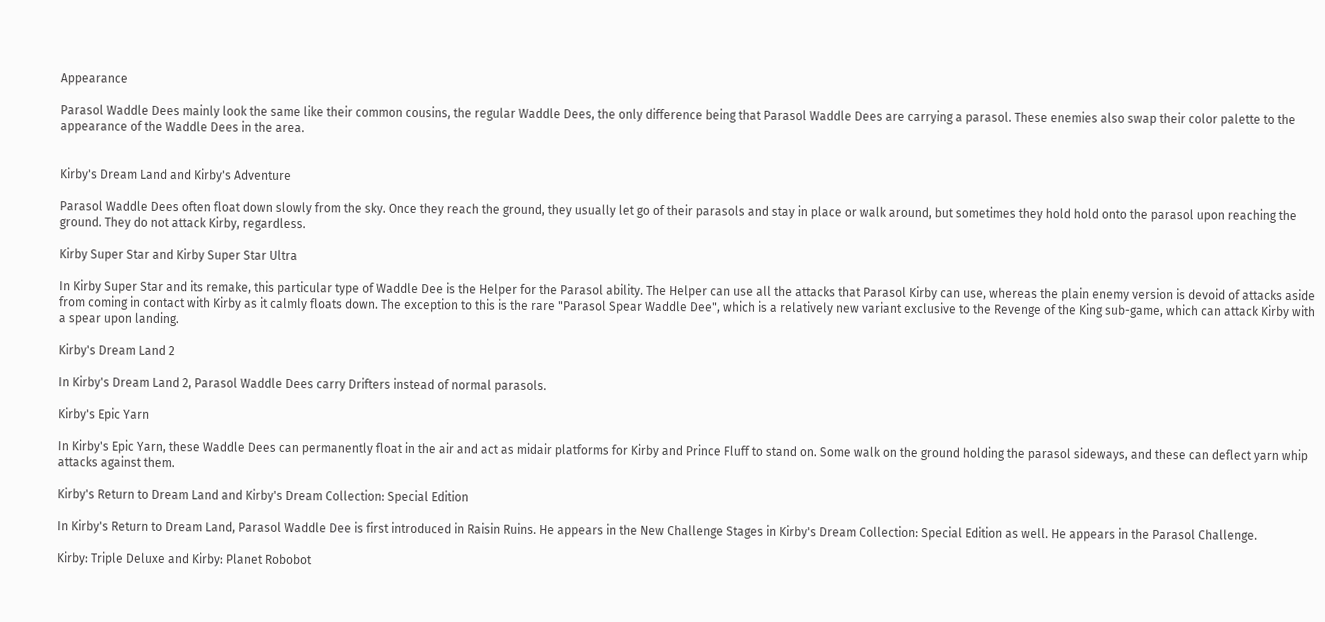Appearance

Parasol Waddle Dees mainly look the same like their common cousins, the regular Waddle Dees, the only difference being that Parasol Waddle Dees are carrying a parasol. These enemies also swap their color palette to the appearance of the Waddle Dees in the area.


Kirby's Dream Land and Kirby's Adventure

Parasol Waddle Dees often float down slowly from the sky. Once they reach the ground, they usually let go of their parasols and stay in place or walk around, but sometimes they hold hold onto the parasol upon reaching the ground. They do not attack Kirby, regardless.

Kirby Super Star and Kirby Super Star Ultra

In Kirby Super Star and its remake, this particular type of Waddle Dee is the Helper for the Parasol ability. The Helper can use all the attacks that Parasol Kirby can use, whereas the plain enemy version is devoid of attacks aside from coming in contact with Kirby as it calmly floats down. The exception to this is the rare "Parasol Spear Waddle Dee", which is a relatively new variant exclusive to the Revenge of the King sub-game, which can attack Kirby with a spear upon landing.

Kirby's Dream Land 2

In Kirby's Dream Land 2, Parasol Waddle Dees carry Drifters instead of normal parasols.

Kirby's Epic Yarn

In Kirby's Epic Yarn, these Waddle Dees can permanently float in the air and act as midair platforms for Kirby and Prince Fluff to stand on. Some walk on the ground holding the parasol sideways, and these can deflect yarn whip attacks against them.

Kirby's Return to Dream Land and Kirby's Dream Collection: Special Edition

In Kirby's Return to Dream Land, Parasol Waddle Dee is first introduced in Raisin Ruins. He appears in the New Challenge Stages in Kirby's Dream Collection: Special Edition as well. He appears in the Parasol Challenge.

Kirby: Triple Deluxe and Kirby: Planet Robobot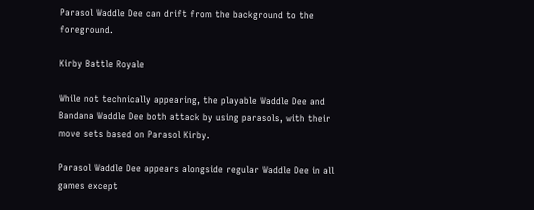Parasol Waddle Dee can drift from the background to the foreground.

Kirby Battle Royale

While not technically appearing, the playable Waddle Dee and Bandana Waddle Dee both attack by using parasols, with their move sets based on Parasol Kirby.

Parasol Waddle Dee appears alongside regular Waddle Dee in all games except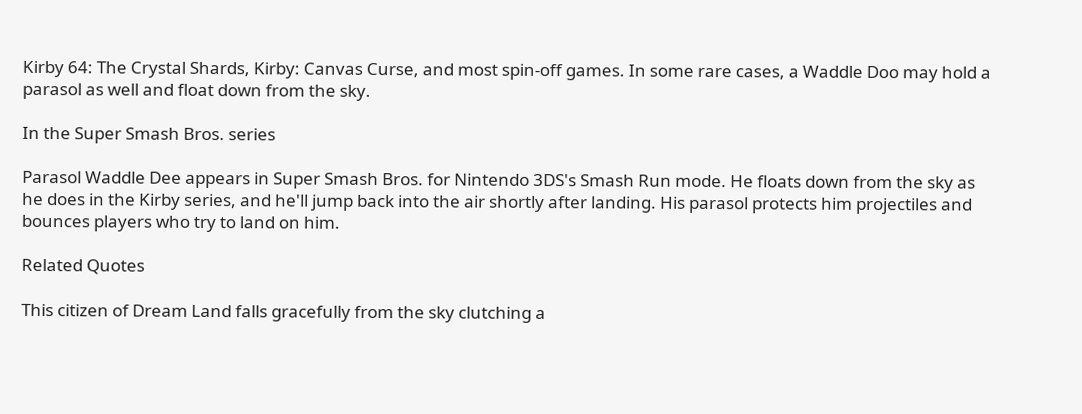Kirby 64: The Crystal Shards, Kirby: Canvas Curse, and most spin-off games. In some rare cases, a Waddle Doo may hold a parasol as well and float down from the sky.

In the Super Smash Bros. series

Parasol Waddle Dee appears in Super Smash Bros. for Nintendo 3DS's Smash Run mode. He floats down from the sky as he does in the Kirby series, and he'll jump back into the air shortly after landing. His parasol protects him projectiles and bounces players who try to land on him.

Related Quotes

This citizen of Dream Land falls gracefully from the sky clutching a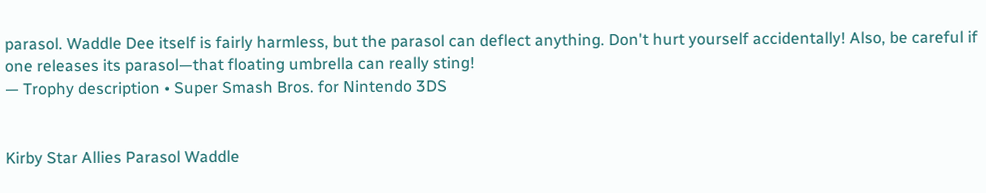parasol. Waddle Dee itself is fairly harmless, but the parasol can deflect anything. Don't hurt yourself accidentally! Also, be careful if one releases its parasol—that floating umbrella can really sting!
— Trophy description • Super Smash Bros. for Nintendo 3DS


Kirby Star Allies Parasol Waddle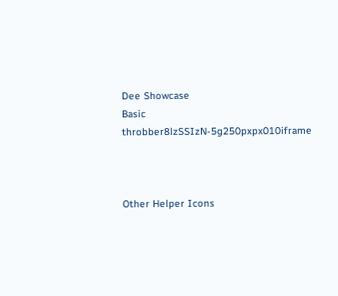Dee Showcase
Basic throbber8lzSSIzN-5g250pxpx010iframe



Other Helper Icons